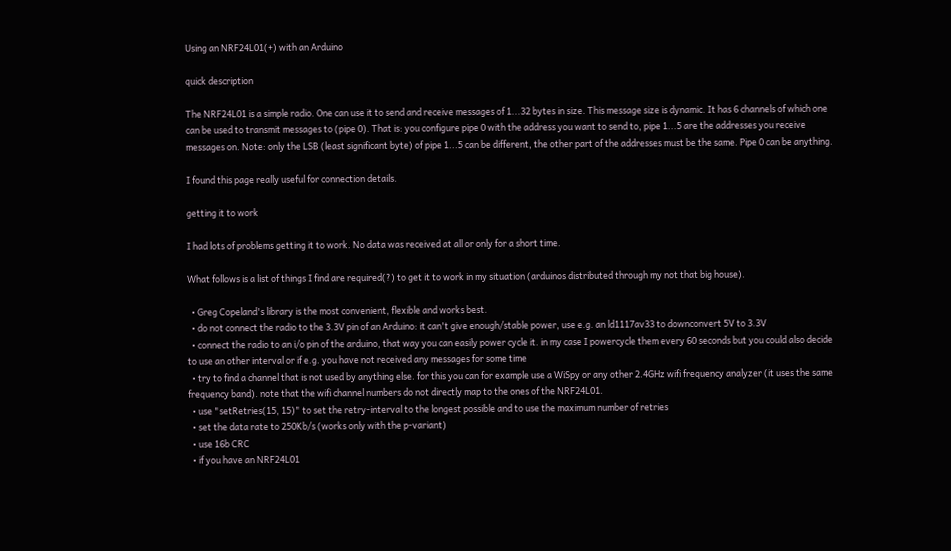Using an NRF24L01(+) with an Arduino

quick description

The NRF24L01 is a simple radio. One can use it to send and receive messages of 1...32 bytes in size. This message size is dynamic. It has 6 channels of which one can be used to transmit messages to (pipe 0). That is: you configure pipe 0 with the address you want to send to, pipe 1...5 are the addresses you receive messages on. Note: only the LSB (least significant byte) of pipe 1...5 can be different, the other part of the addresses must be the same. Pipe 0 can be anything.

I found this page really useful for connection details.

getting it to work

I had lots of problems getting it to work. No data was received at all or only for a short time.

What follows is a list of things I find are required(?) to get it to work in my situation (arduinos distributed through my not that big house).

  • Greg Copeland's library is the most convenient, flexible and works best.
  • do not connect the radio to the 3.3V pin of an Arduino: it can't give enough/stable power, use e.g. an ld1117av33 to downconvert 5V to 3.3V
  • connect the radio to an i/o pin of the arduino, that way you can easily power cycle it. in my case I powercycle them every 60 seconds but you could also decide to use an other interval or if e.g. you have not received any messages for some time
  • try to find a channel that is not used by anything else. for this you can for example use a WiSpy or any other 2.4GHz wifi frequency analyzer (it uses the same frequency band). note that the wifi channel numbers do not directly map to the ones of the NRF24L01.
  • use "setRetries(15, 15)" to set the retry-interval to the longest possible and to use the maximum number of retries
  • set the data rate to 250Kb/s (works only with the p-variant)
  • use 16b CRC
  • if you have an NRF24L01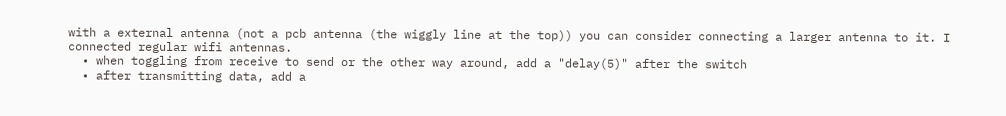with a external antenna (not a pcb antenna (the wiggly line at the top)) you can consider connecting a larger antenna to it. I connected regular wifi antennas.
  • when toggling from receive to send or the other way around, add a "delay(5)" after the switch
  • after transmitting data, add a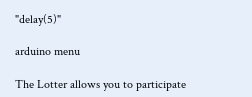"delay(5)"

arduino menu

The Lotter allows you to participate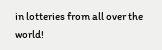in lotteries from all over the world!